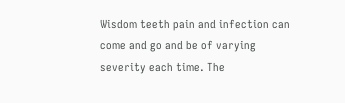Wisdom teeth pain and infection can come and go and be of varying severity each time. The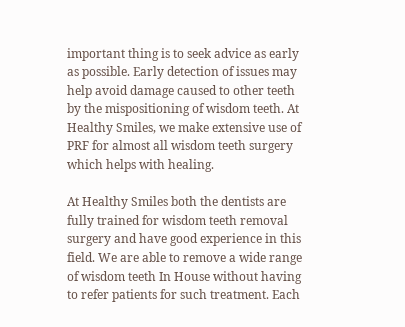important thing is to seek advice as early as possible. Early detection of issues may help avoid damage caused to other teeth by the mispositioning of wisdom teeth. At Healthy Smiles, we make extensive use of PRF for almost all wisdom teeth surgery which helps with healing.

At Healthy Smiles both the dentists are fully trained for wisdom teeth removal surgery and have good experience in this field. We are able to remove a wide range of wisdom teeth In House without having to refer patients for such treatment. Each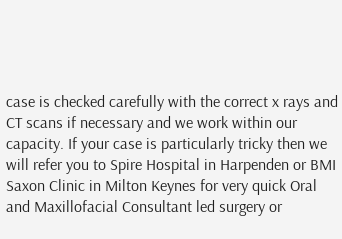case is checked carefully with the correct x rays and CT scans if necessary and we work within our capacity. If your case is particularly tricky then we will refer you to Spire Hospital in Harpenden or BMI Saxon Clinic in Milton Keynes for very quick Oral and Maxillofacial Consultant led surgery or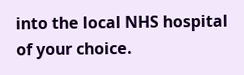into the local NHS hospital of your choice.